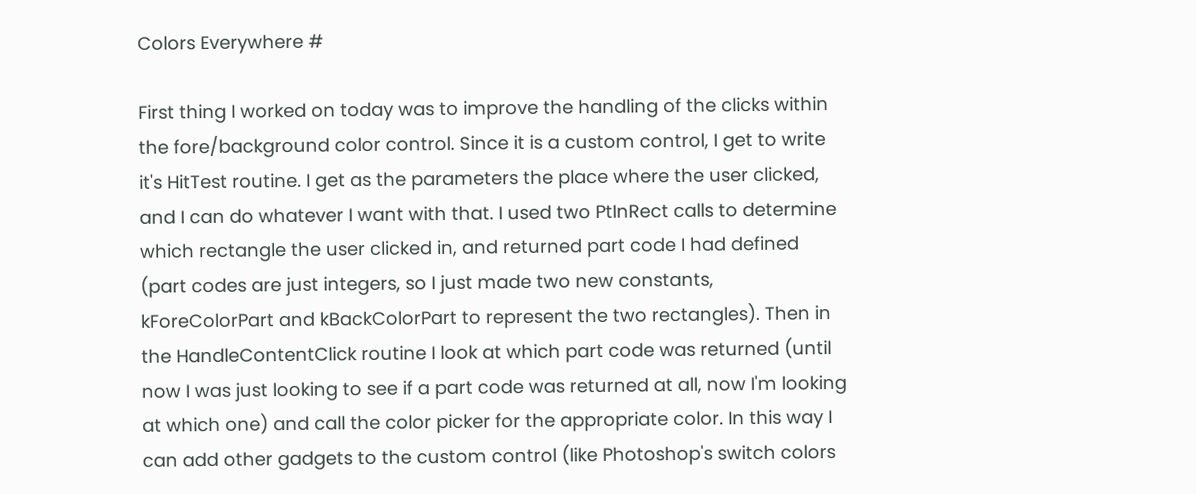Colors Everywhere #

First thing I worked on today was to improve the handling of the clicks within the fore/background color control. Since it is a custom control, I get to write it's HitTest routine. I get as the parameters the place where the user clicked, and I can do whatever I want with that. I used two PtInRect calls to determine which rectangle the user clicked in, and returned part code I had defined (part codes are just integers, so I just made two new constants, kForeColorPart and kBackColorPart to represent the two rectangles). Then in the HandleContentClick routine I look at which part code was returned (until now I was just looking to see if a part code was returned at all, now I'm looking at which one) and call the color picker for the appropriate color. In this way I can add other gadgets to the custom control (like Photoshop's switch colors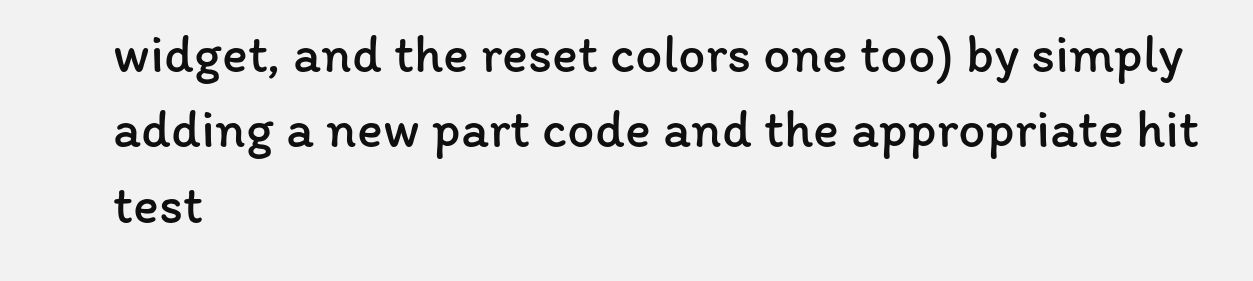widget, and the reset colors one too) by simply adding a new part code and the appropriate hit test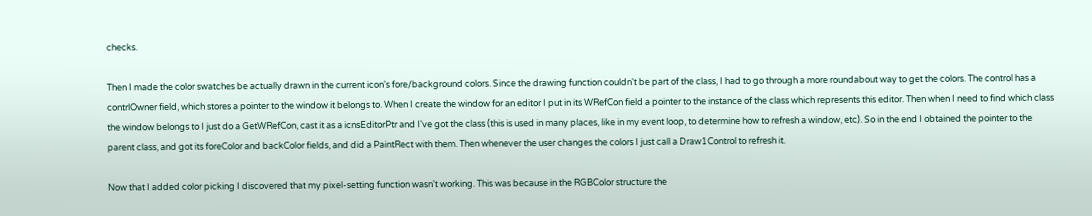checks.

Then I made the color swatches be actually drawn in the current icon's fore/background colors. Since the drawing function couldn't be part of the class, I had to go through a more roundabout way to get the colors. The control has a contrlOwner field, which stores a pointer to the window it belongs to. When I create the window for an editor I put in its WRefCon field a pointer to the instance of the class which represents this editor. Then when I need to find which class the window belongs to I just do a GetWRefCon, cast it as a icnsEditorPtr and I've got the class (this is used in many places, like in my event loop, to determine how to refresh a window, etc). So in the end I obtained the pointer to the parent class, and got its foreColor and backColor fields, and did a PaintRect with them. Then whenever the user changes the colors I just call a Draw1Control to refresh it.

Now that I added color picking I discovered that my pixel-setting function wasn't working. This was because in the RGBColor structure the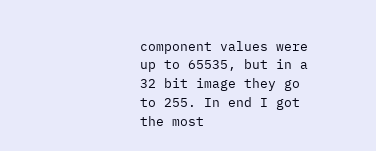component values were up to 65535, but in a 32 bit image they go to 255. In end I got the most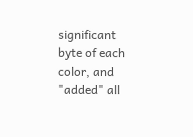significant byte of each color, and "added" all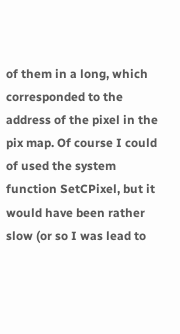of them in a long, which corresponded to the address of the pixel in the pix map. Of course I could of used the system function SetCPixel, but it would have been rather slow (or so I was lead to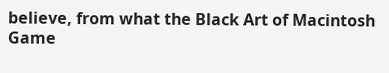believe, from what the Black Art of Macintosh Game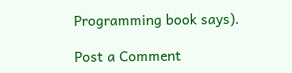Programming book says).

Post a Comment